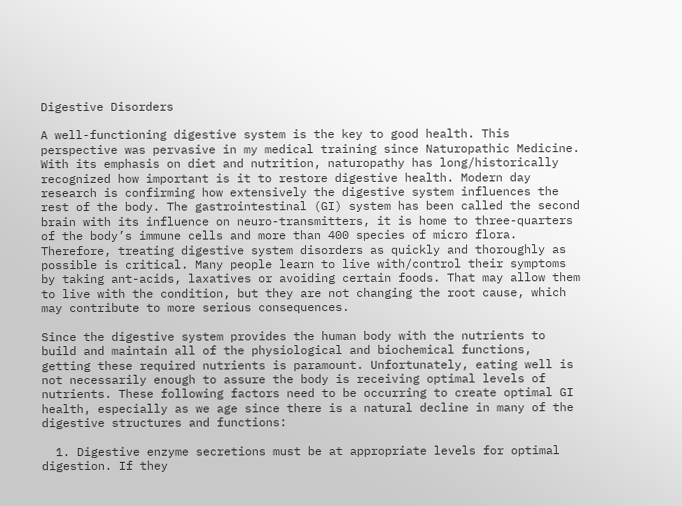Digestive Disorders

A well-functioning digestive system is the key to good health. This perspective was pervasive in my medical training since Naturopathic Medicine. With its emphasis on diet and nutrition, naturopathy has long/historically recognized how important is it to restore digestive health. Modern day research is confirming how extensively the digestive system influences the rest of the body. The gastrointestinal (GI) system has been called the second brain with its influence on neuro-transmitters, it is home to three-quarters of the body’s immune cells and more than 400 species of micro flora. Therefore, treating digestive system disorders as quickly and thoroughly as possible is critical. Many people learn to live with/control their symptoms by taking ant-acids, laxatives or avoiding certain foods. That may allow them to live with the condition, but they are not changing the root cause, which may contribute to more serious consequences.

Since the digestive system provides the human body with the nutrients to build and maintain all of the physiological and biochemical functions, getting these required nutrients is paramount. Unfortunately, eating well is not necessarily enough to assure the body is receiving optimal levels of nutrients. These following factors need to be occurring to create optimal GI health, especially as we age since there is a natural decline in many of the digestive structures and functions:

  1. Digestive enzyme secretions must be at appropriate levels for optimal digestion. If they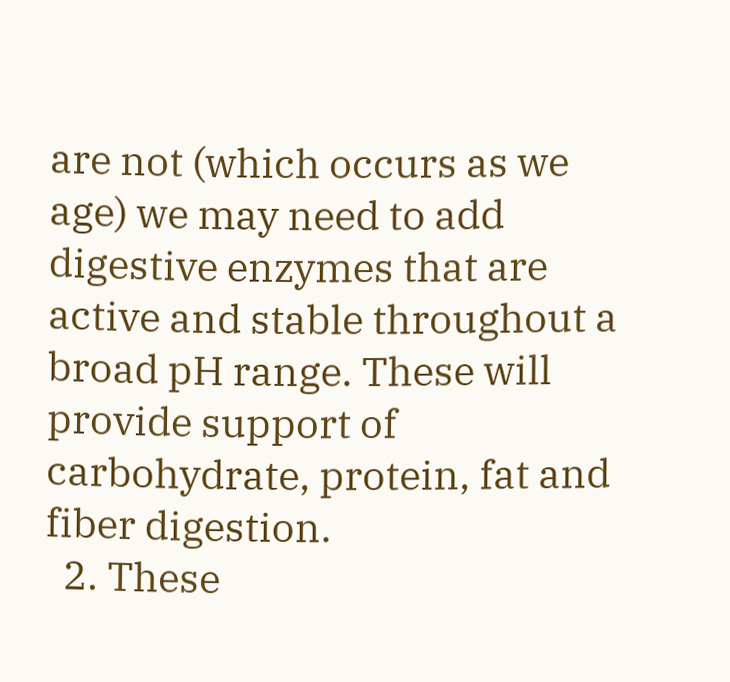are not (which occurs as we age) we may need to add digestive enzymes that are active and stable throughout a broad pH range. These will provide support of carbohydrate, protein, fat and fiber digestion.
  2. These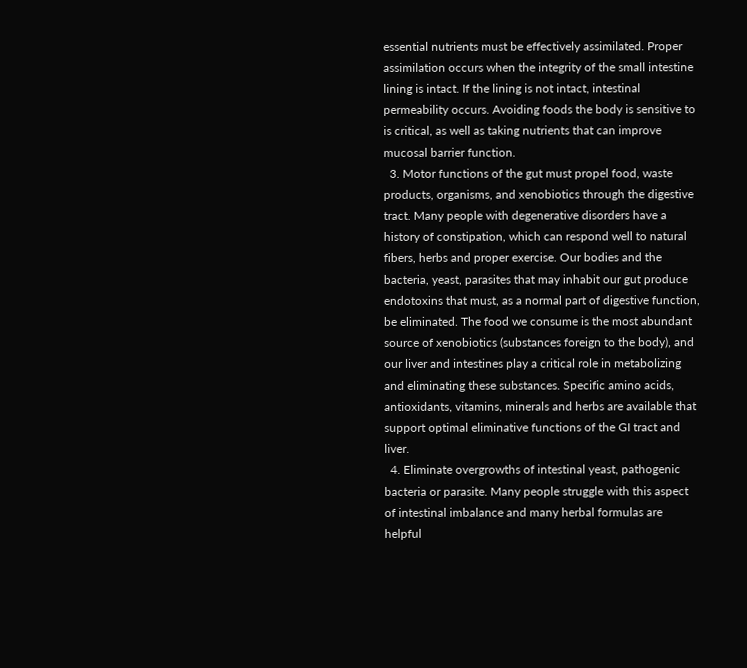essential nutrients must be effectively assimilated. Proper assimilation occurs when the integrity of the small intestine lining is intact. If the lining is not intact, intestinal permeability occurs. Avoiding foods the body is sensitive to is critical, as well as taking nutrients that can improve mucosal barrier function.
  3. Motor functions of the gut must propel food, waste products, organisms, and xenobiotics through the digestive tract. Many people with degenerative disorders have a history of constipation, which can respond well to natural fibers, herbs and proper exercise. Our bodies and the bacteria, yeast, parasites that may inhabit our gut produce endotoxins that must, as a normal part of digestive function, be eliminated. The food we consume is the most abundant source of xenobiotics (substances foreign to the body), and our liver and intestines play a critical role in metabolizing and eliminating these substances. Specific amino acids, antioxidants, vitamins, minerals and herbs are available that support optimal eliminative functions of the GI tract and liver.
  4. Eliminate overgrowths of intestinal yeast, pathogenic bacteria or parasite. Many people struggle with this aspect of intestinal imbalance and many herbal formulas are helpful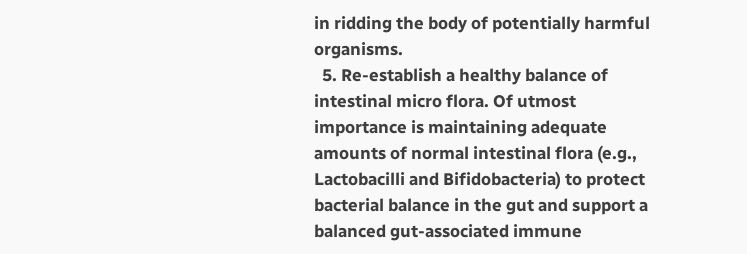in ridding the body of potentially harmful organisms.
  5. Re-establish a healthy balance of intestinal micro flora. Of utmost importance is maintaining adequate amounts of normal intestinal flora (e.g., Lactobacilli and Bifidobacteria) to protect bacterial balance in the gut and support a balanced gut-associated immune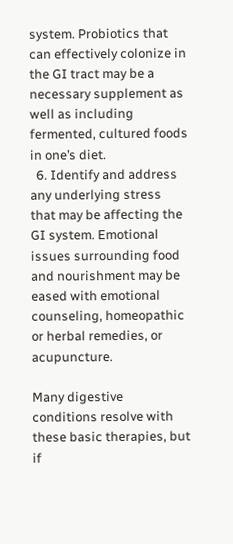system. Probiotics that can effectively colonize in the GI tract may be a necessary supplement as well as including fermented, cultured foods in one’s diet.
  6. Identify and address any underlying stress that may be affecting the GI system. Emotional issues surrounding food and nourishment may be eased with emotional counseling, homeopathic or herbal remedies, or acupuncture.

Many digestive conditions resolve with these basic therapies, but if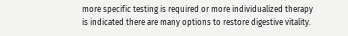more specific testing is required or more individualized therapy is indicated there are many options to restore digestive vitality.